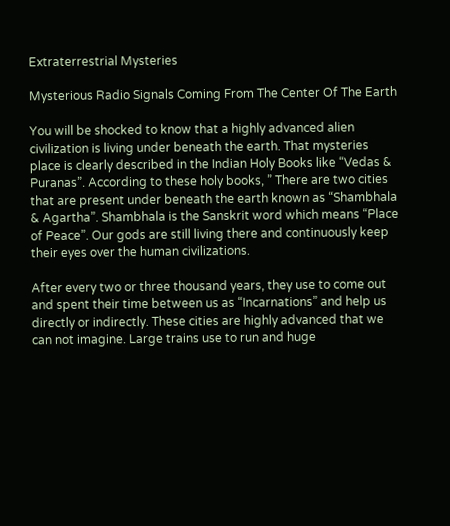Extraterrestrial Mysteries

Mysterious Radio Signals Coming From The Center Of The Earth

You will be shocked to know that a highly advanced alien civilization is living under beneath the earth. That mysteries place is clearly described in the Indian Holy Books like “Vedas & Puranas”. According to these holy books, ” There are two cities that are present under beneath the earth known as “Shambhala & Agartha”. Shambhala is the Sanskrit word which means “Place of Peace”. Our gods are still living there and continuously keep their eyes over the human civilizations.

After every two or three thousand years, they use to come out and spent their time between us as “Incarnations” and help us directly or indirectly. These cities are highly advanced that we can not imagine. Large trains use to run and huge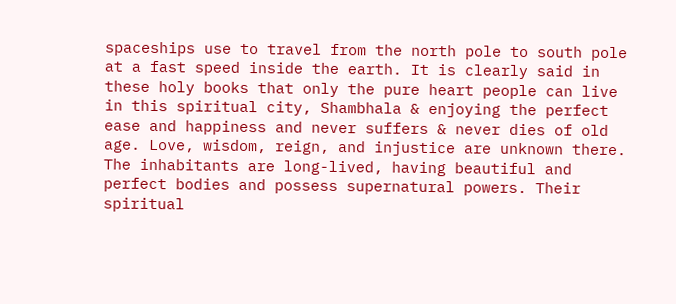spaceships use to travel from the north pole to south pole at a fast speed inside the earth. It is clearly said in these holy books that only the pure heart people can live in this spiritual city, Shambhala & enjoying the perfect ease and happiness and never suffers & never dies of old age. Love, wisdom, reign, and injustice are unknown there. The inhabitants are long-lived, having beautiful and perfect bodies and possess supernatural powers. Their spiritual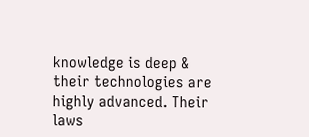knowledge is deep & their technologies are highly advanced. Their laws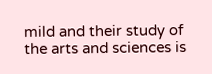mild and their study of the arts and sciences is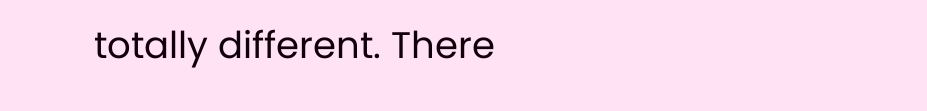totally different. There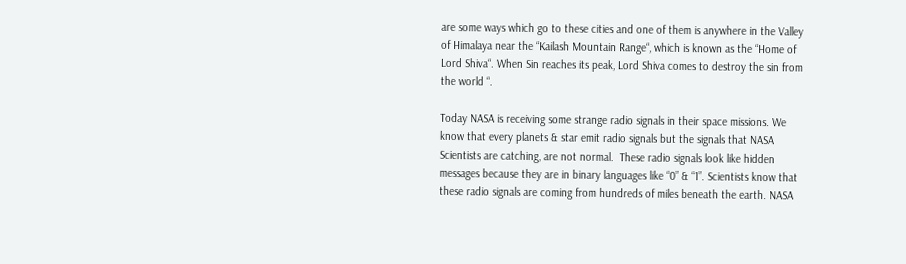are some ways which go to these cities and one of them is anywhere in the Valley of Himalaya near the “Kailash Mountain Range“, which is known as the “Home of Lord Shiva“. When Sin reaches its peak, Lord Shiva comes to destroy the sin from the world “.

Today NASA is receiving some strange radio signals in their space missions. We know that every planets & star emit radio signals but the signals that NASA Scientists are catching, are not normal.  These radio signals look like hidden messages because they are in binary languages like “0” & “1”. Scientists know that these radio signals are coming from hundreds of miles beneath the earth. NASA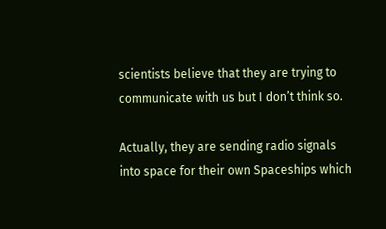scientists believe that they are trying to communicate with us but I don’t think so.

Actually, they are sending radio signals into space for their own Spaceships which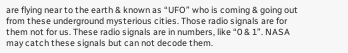are flying near to the earth & known as “UFO” who is coming & going out from these underground mysterious cities. Those radio signals are for them not for us. These radio signals are in numbers, like “0 & 1”. NASA may catch these signals but can not decode them.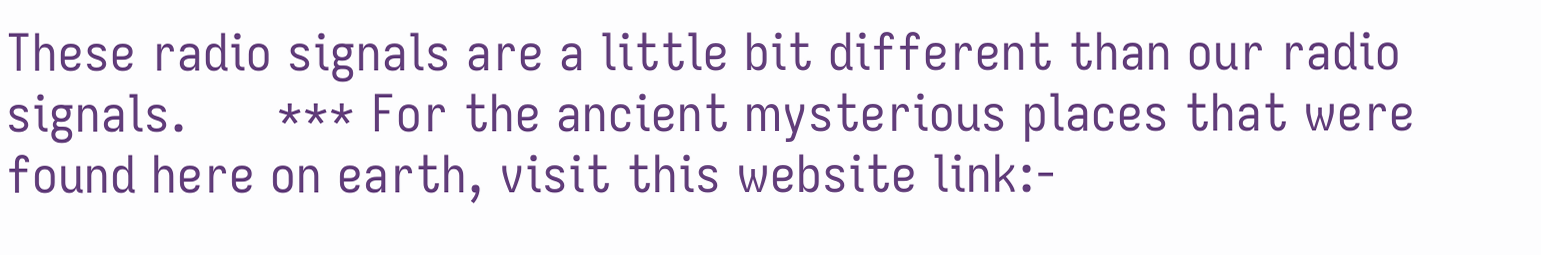These radio signals are a little bit different than our radio signals.      *** For the ancient mysterious places that were found here on earth, visit this website link:-